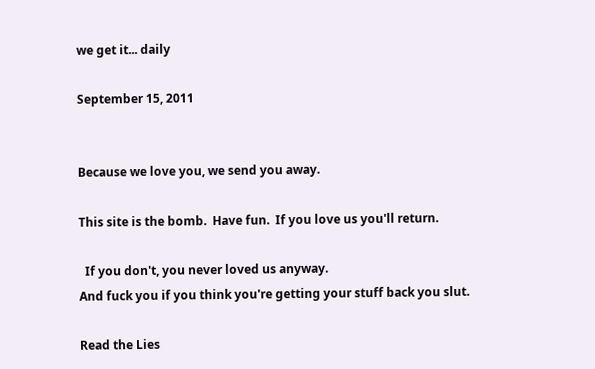we get it... daily

September 15, 2011


Because we love you, we send you away.

This site is the bomb.  Have fun.  If you love us you'll return.

  If you don't, you never loved us anyway.
And fuck you if you think you're getting your stuff back you slut.

Read the Lies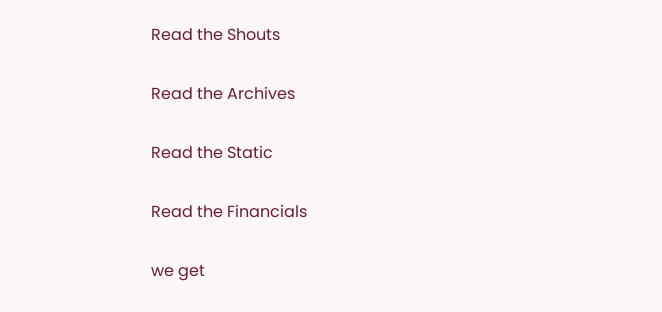Read the Shouts

Read the Archives

Read the Static

Read the Financials

we get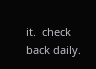it.  check back daily.